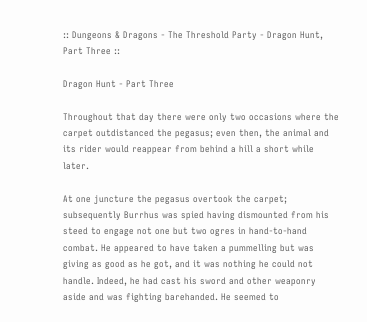:: Dungeons & Dragons - The Threshold Party - Dragon Hunt, Part Three ::

Dragon Hunt - Part Three

Throughout that day there were only two occasions where the carpet outdistanced the pegasus; even then, the animal and its rider would reappear from behind a hill a short while later.

At one juncture the pegasus overtook the carpet; subsequently Burrhus was spied having dismounted from his steed to engage not one but two ogres in hand-to-hand combat. He appeared to have taken a pummelling but was giving as good as he got, and it was nothing he could not handle. Indeed, he had cast his sword and other weaponry aside and was fighting barehanded. He seemed to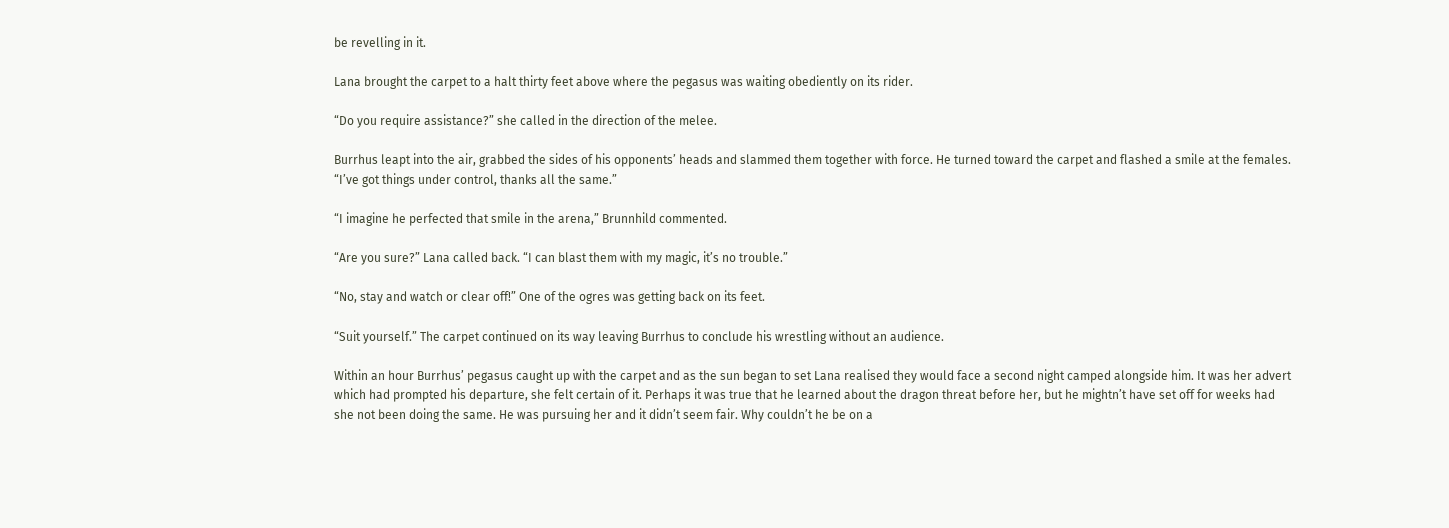be revelling in it.

Lana brought the carpet to a halt thirty feet above where the pegasus was waiting obediently on its rider.

“Do you require assistance?” she called in the direction of the melee.

Burrhus leapt into the air, grabbed the sides of his opponents’ heads and slammed them together with force. He turned toward the carpet and flashed a smile at the females. “I’ve got things under control, thanks all the same.”

“I imagine he perfected that smile in the arena,” Brunnhild commented.

“Are you sure?” Lana called back. “I can blast them with my magic, it’s no trouble.”

“No, stay and watch or clear off!” One of the ogres was getting back on its feet.

“Suit yourself.” The carpet continued on its way leaving Burrhus to conclude his wrestling without an audience.

Within an hour Burrhus’ pegasus caught up with the carpet and as the sun began to set Lana realised they would face a second night camped alongside him. It was her advert which had prompted his departure, she felt certain of it. Perhaps it was true that he learned about the dragon threat before her, but he mightn’t have set off for weeks had she not been doing the same. He was pursuing her and it didn’t seem fair. Why couldn’t he be on a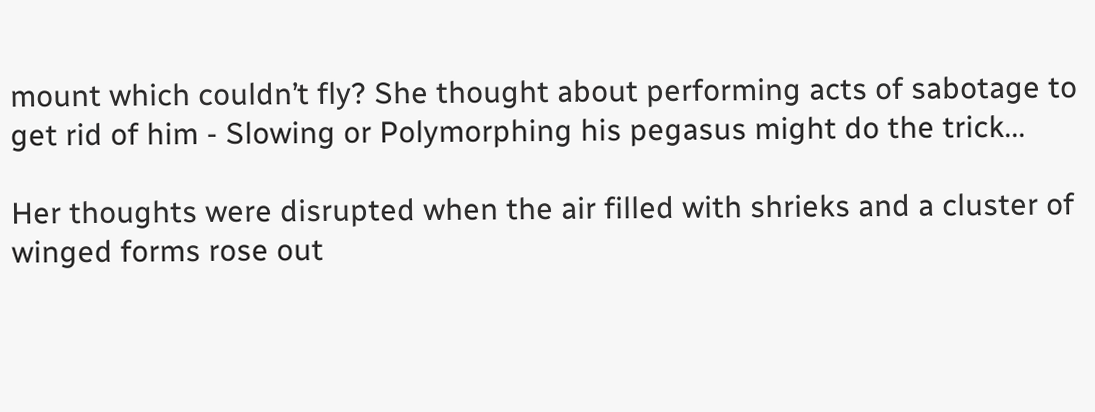mount which couldn’t fly? She thought about performing acts of sabotage to get rid of him - Slowing or Polymorphing his pegasus might do the trick...

Her thoughts were disrupted when the air filled with shrieks and a cluster of winged forms rose out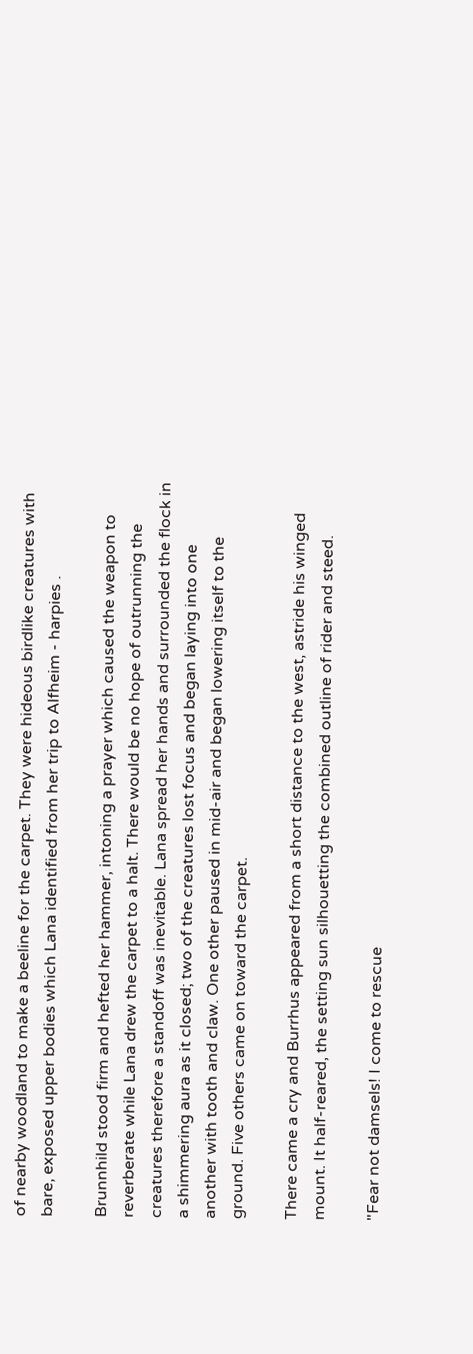of nearby woodland to make a beeline for the carpet. They were hideous birdlike creatures with bare, exposed upper bodies which Lana identified from her trip to Alfheim - harpies .

Brunnhild stood firm and hefted her hammer, intoning a prayer which caused the weapon to reverberate while Lana drew the carpet to a halt. There would be no hope of outrunning the creatures therefore a standoff was inevitable. Lana spread her hands and surrounded the flock in a shimmering aura as it closed; two of the creatures lost focus and began laying into one another with tooth and claw. One other paused in mid-air and began lowering itself to the ground. Five others came on toward the carpet.

There came a cry and Burrhus appeared from a short distance to the west, astride his winged mount. It half-reared, the setting sun silhouetting the combined outline of rider and steed.

"Fear not damsels! I come to rescue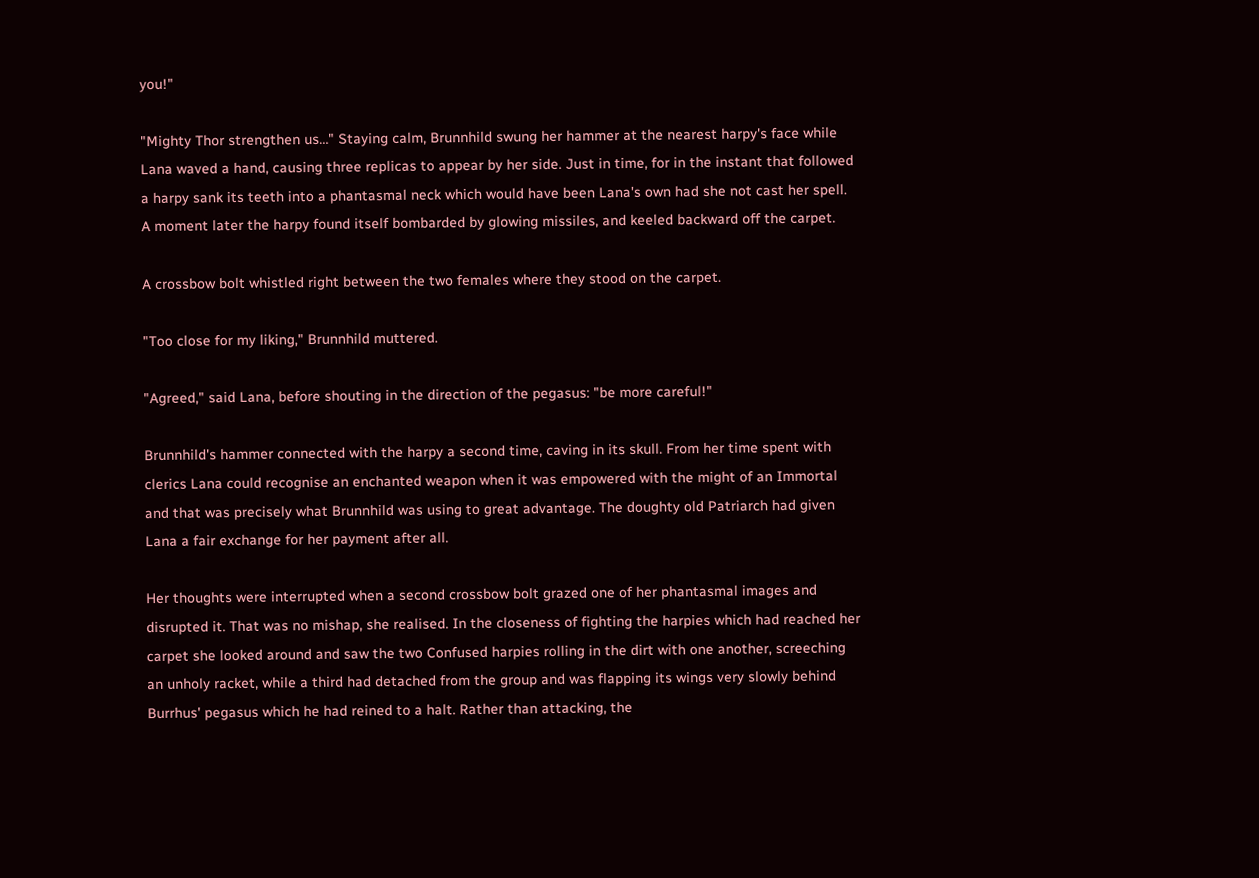you!"

"Mighty Thor strengthen us…" Staying calm, Brunnhild swung her hammer at the nearest harpy's face while Lana waved a hand, causing three replicas to appear by her side. Just in time, for in the instant that followed a harpy sank its teeth into a phantasmal neck which would have been Lana's own had she not cast her spell. A moment later the harpy found itself bombarded by glowing missiles, and keeled backward off the carpet.

A crossbow bolt whistled right between the two females where they stood on the carpet.

"Too close for my liking," Brunnhild muttered.

"Agreed," said Lana, before shouting in the direction of the pegasus: "be more careful!"

Brunnhild's hammer connected with the harpy a second time, caving in its skull. From her time spent with clerics Lana could recognise an enchanted weapon when it was empowered with the might of an Immortal and that was precisely what Brunnhild was using to great advantage. The doughty old Patriarch had given Lana a fair exchange for her payment after all.

Her thoughts were interrupted when a second crossbow bolt grazed one of her phantasmal images and disrupted it. That was no mishap, she realised. In the closeness of fighting the harpies which had reached her carpet she looked around and saw the two Confused harpies rolling in the dirt with one another, screeching an unholy racket, while a third had detached from the group and was flapping its wings very slowly behind Burrhus' pegasus which he had reined to a halt. Rather than attacking, the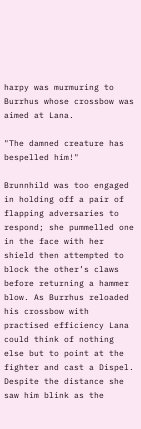harpy was murmuring to Burrhus whose crossbow was aimed at Lana.

"The damned creature has bespelled him!"

Brunnhild was too engaged in holding off a pair of flapping adversaries to respond; she pummelled one in the face with her shield then attempted to block the other’s claws before returning a hammer blow. As Burrhus reloaded his crossbow with practised efficiency Lana could think of nothing else but to point at the fighter and cast a Dispel. Despite the distance she saw him blink as the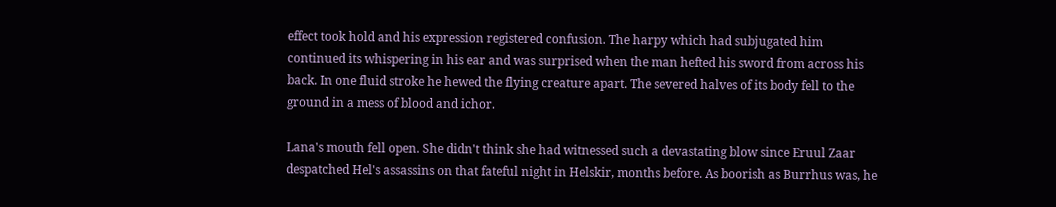effect took hold and his expression registered confusion. The harpy which had subjugated him continued its whispering in his ear and was surprised when the man hefted his sword from across his back. In one fluid stroke he hewed the flying creature apart. The severed halves of its body fell to the ground in a mess of blood and ichor.

Lana's mouth fell open. She didn't think she had witnessed such a devastating blow since Eruul Zaar despatched Hel's assassins on that fateful night in Helskir, months before. As boorish as Burrhus was, he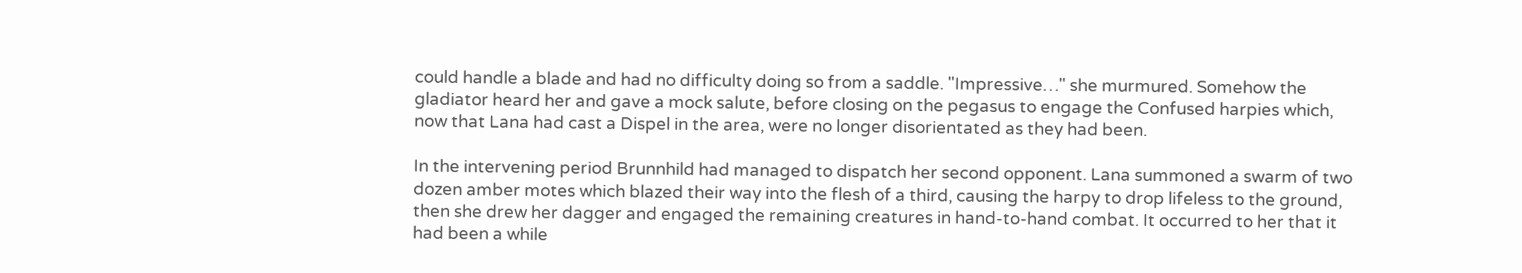could handle a blade and had no difficulty doing so from a saddle. "Impressive…" she murmured. Somehow the gladiator heard her and gave a mock salute, before closing on the pegasus to engage the Confused harpies which, now that Lana had cast a Dispel in the area, were no longer disorientated as they had been.

In the intervening period Brunnhild had managed to dispatch her second opponent. Lana summoned a swarm of two dozen amber motes which blazed their way into the flesh of a third, causing the harpy to drop lifeless to the ground, then she drew her dagger and engaged the remaining creatures in hand-to-hand combat. It occurred to her that it had been a while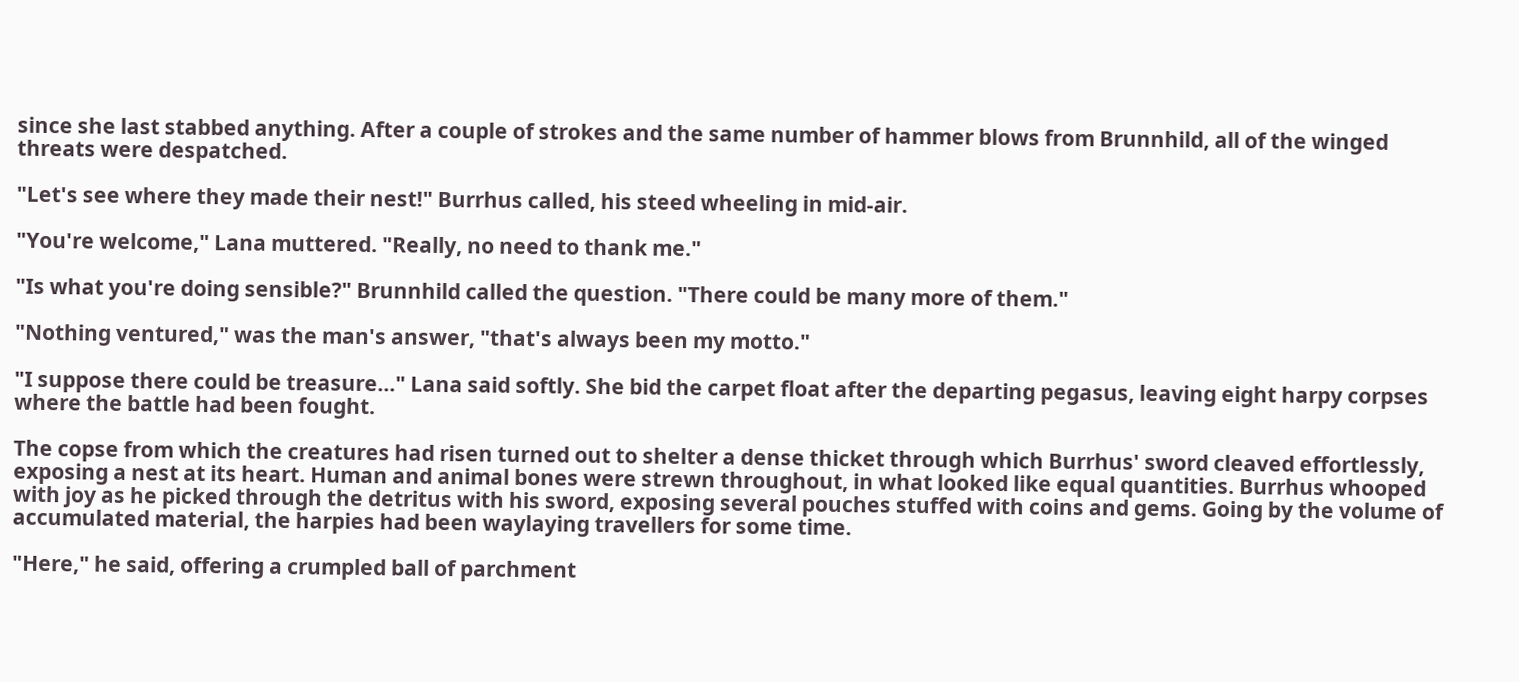since she last stabbed anything. After a couple of strokes and the same number of hammer blows from Brunnhild, all of the winged threats were despatched.

"Let's see where they made their nest!" Burrhus called, his steed wheeling in mid-air.

"You're welcome," Lana muttered. "Really, no need to thank me."

"Is what you're doing sensible?" Brunnhild called the question. "There could be many more of them."

"Nothing ventured," was the man's answer, "that's always been my motto."

"I suppose there could be treasure…" Lana said softly. She bid the carpet float after the departing pegasus, leaving eight harpy corpses where the battle had been fought.

The copse from which the creatures had risen turned out to shelter a dense thicket through which Burrhus' sword cleaved effortlessly, exposing a nest at its heart. Human and animal bones were strewn throughout, in what looked like equal quantities. Burrhus whooped with joy as he picked through the detritus with his sword, exposing several pouches stuffed with coins and gems. Going by the volume of accumulated material, the harpies had been waylaying travellers for some time.

"Here," he said, offering a crumpled ball of parchment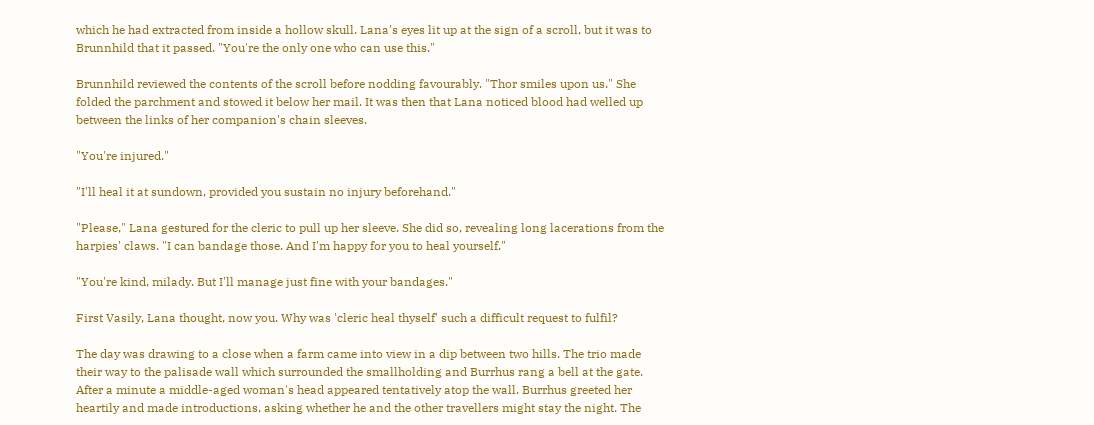which he had extracted from inside a hollow skull. Lana's eyes lit up at the sign of a scroll, but it was to Brunnhild that it passed. "You're the only one who can use this."

Brunnhild reviewed the contents of the scroll before nodding favourably. "Thor smiles upon us." She folded the parchment and stowed it below her mail. It was then that Lana noticed blood had welled up between the links of her companion's chain sleeves.

"You're injured."

"I'll heal it at sundown, provided you sustain no injury beforehand."

"Please," Lana gestured for the cleric to pull up her sleeve. She did so, revealing long lacerations from the harpies' claws. "I can bandage those. And I'm happy for you to heal yourself."

"You're kind, milady. But I'll manage just fine with your bandages."

First Vasily, Lana thought, now you. Why was 'cleric heal thyself' such a difficult request to fulfil?

The day was drawing to a close when a farm came into view in a dip between two hills. The trio made their way to the palisade wall which surrounded the smallholding and Burrhus rang a bell at the gate. After a minute a middle-aged woman's head appeared tentatively atop the wall. Burrhus greeted her heartily and made introductions, asking whether he and the other travellers might stay the night. The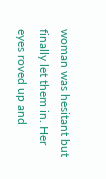woman was hesitant but finally let them in. Her eyes roved up and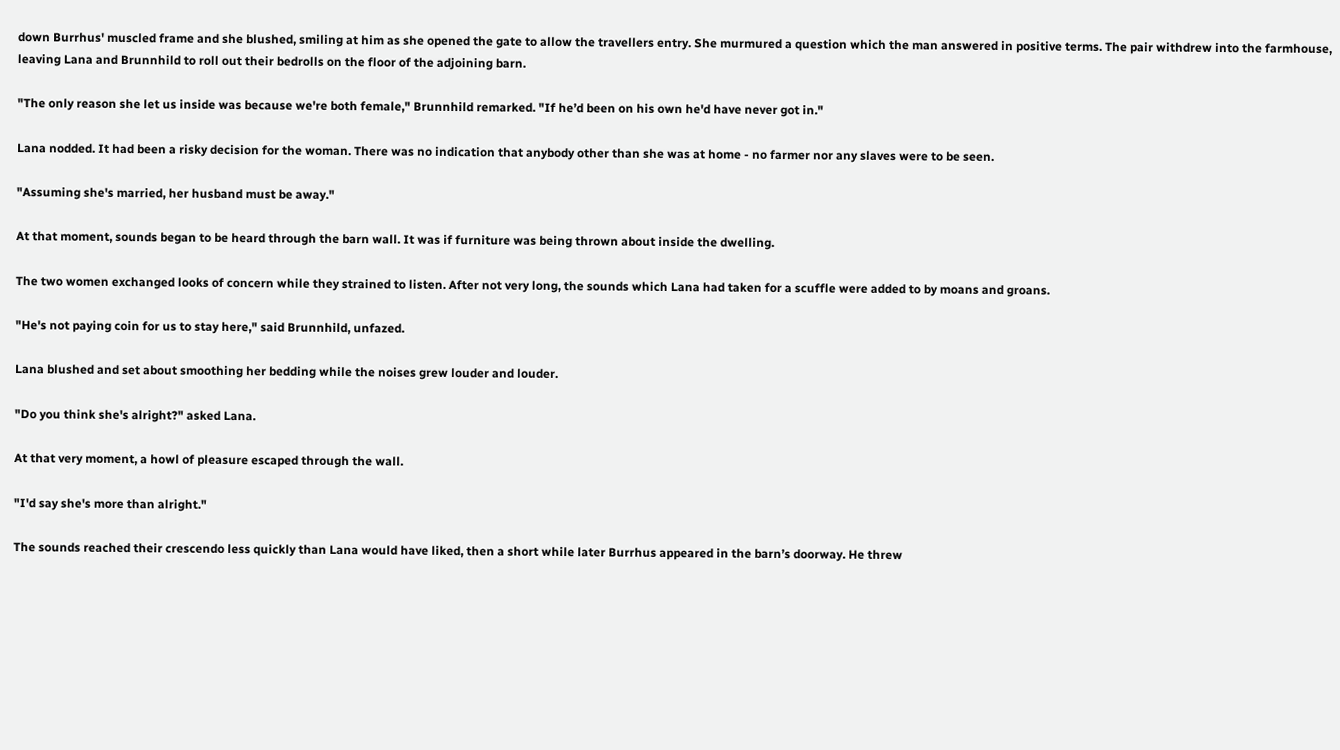down Burrhus' muscled frame and she blushed, smiling at him as she opened the gate to allow the travellers entry. She murmured a question which the man answered in positive terms. The pair withdrew into the farmhouse, leaving Lana and Brunnhild to roll out their bedrolls on the floor of the adjoining barn.

"The only reason she let us inside was because we're both female," Brunnhild remarked. "If he’d been on his own he'd have never got in."

Lana nodded. It had been a risky decision for the woman. There was no indication that anybody other than she was at home - no farmer nor any slaves were to be seen.

"Assuming she's married, her husband must be away."

At that moment, sounds began to be heard through the barn wall. It was if furniture was being thrown about inside the dwelling.

The two women exchanged looks of concern while they strained to listen. After not very long, the sounds which Lana had taken for a scuffle were added to by moans and groans.

"He's not paying coin for us to stay here," said Brunnhild, unfazed.

Lana blushed and set about smoothing her bedding while the noises grew louder and louder.

"Do you think she's alright?" asked Lana.

At that very moment, a howl of pleasure escaped through the wall.

"I'd say she's more than alright."

The sounds reached their crescendo less quickly than Lana would have liked, then a short while later Burrhus appeared in the barn’s doorway. He threw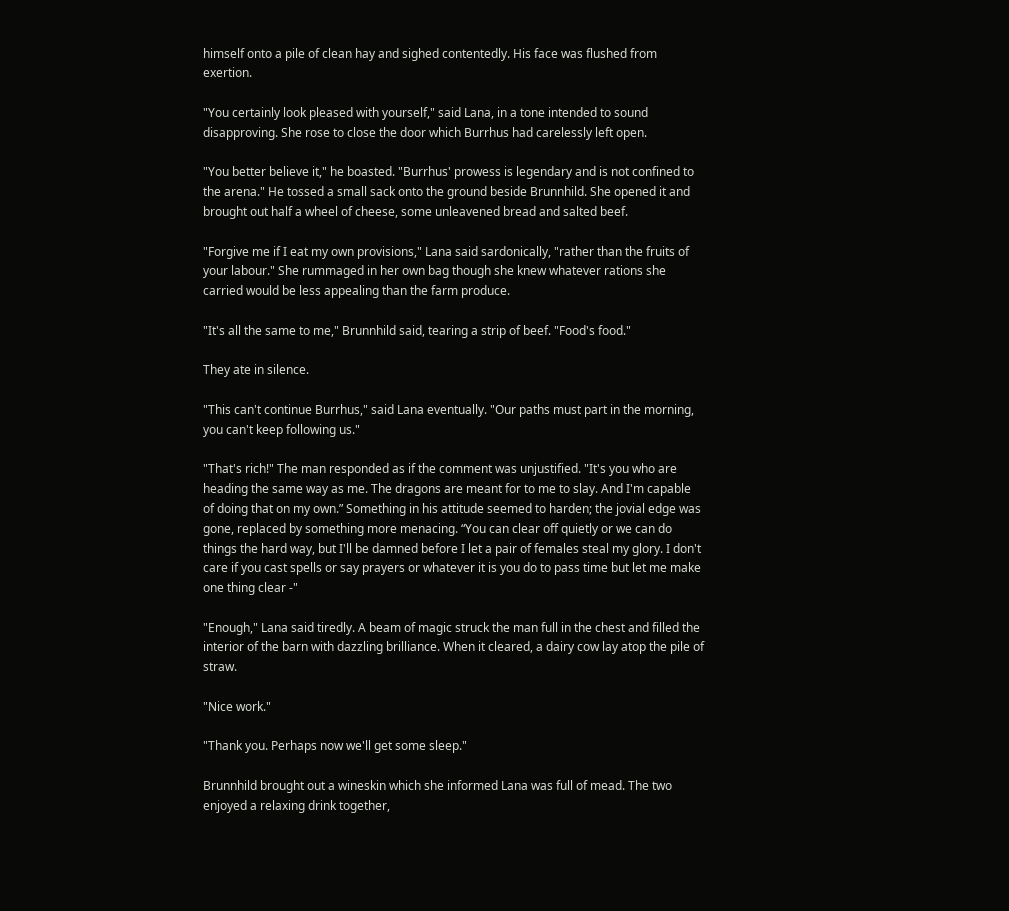himself onto a pile of clean hay and sighed contentedly. His face was flushed from exertion.

"You certainly look pleased with yourself," said Lana, in a tone intended to sound disapproving. She rose to close the door which Burrhus had carelessly left open.

"You better believe it," he boasted. "Burrhus' prowess is legendary and is not confined to the arena." He tossed a small sack onto the ground beside Brunnhild. She opened it and brought out half a wheel of cheese, some unleavened bread and salted beef.

"Forgive me if I eat my own provisions," Lana said sardonically, "rather than the fruits of your labour." She rummaged in her own bag though she knew whatever rations she carried would be less appealing than the farm produce.

"It's all the same to me," Brunnhild said, tearing a strip of beef. "Food's food."

They ate in silence.

"This can't continue Burrhus," said Lana eventually. "Our paths must part in the morning, you can't keep following us."

"That's rich!" The man responded as if the comment was unjustified. "It's you who are heading the same way as me. The dragons are meant for to me to slay. And I'm capable of doing that on my own.” Something in his attitude seemed to harden; the jovial edge was gone, replaced by something more menacing. “You can clear off quietly or we can do things the hard way, but I'll be damned before I let a pair of females steal my glory. I don't care if you cast spells or say prayers or whatever it is you do to pass time but let me make one thing clear -"

"Enough," Lana said tiredly. A beam of magic struck the man full in the chest and filled the interior of the barn with dazzling brilliance. When it cleared, a dairy cow lay atop the pile of straw.

"Nice work."

"Thank you. Perhaps now we'll get some sleep."

Brunnhild brought out a wineskin which she informed Lana was full of mead. The two enjoyed a relaxing drink together,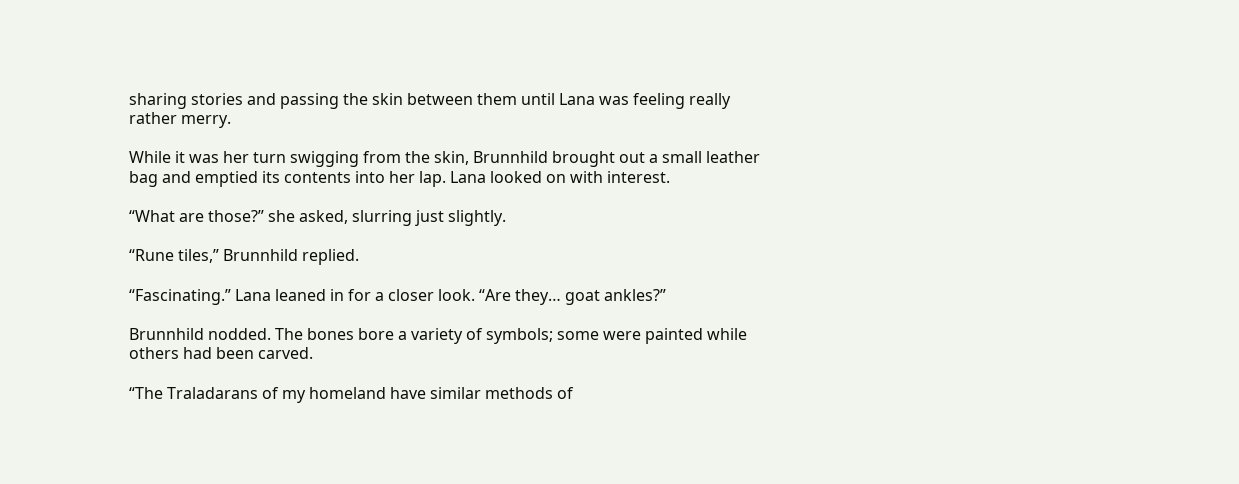sharing stories and passing the skin between them until Lana was feeling really rather merry.

While it was her turn swigging from the skin, Brunnhild brought out a small leather bag and emptied its contents into her lap. Lana looked on with interest.

“What are those?” she asked, slurring just slightly.

“Rune tiles,” Brunnhild replied.

“Fascinating.” Lana leaned in for a closer look. “Are they… goat ankles?”

Brunnhild nodded. The bones bore a variety of symbols; some were painted while others had been carved.

“The Traladarans of my homeland have similar methods of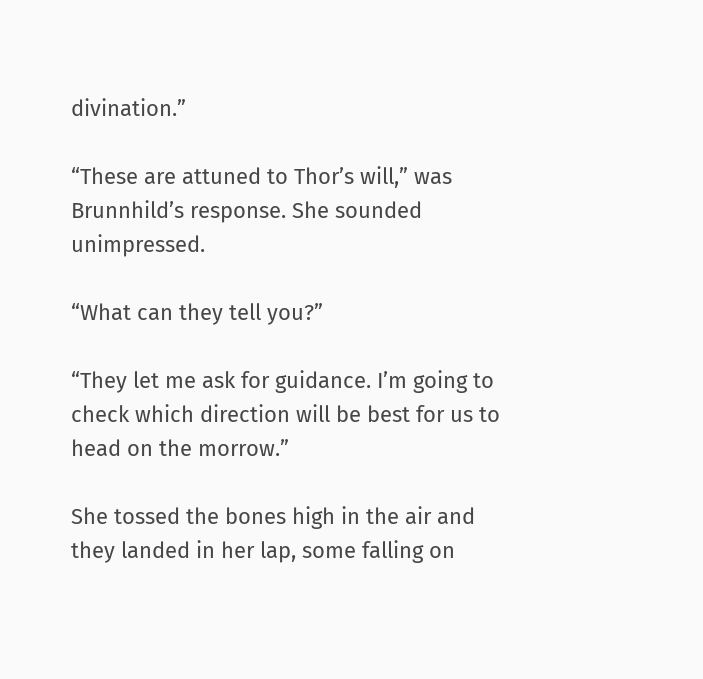divination.”

“These are attuned to Thor’s will,” was Brunnhild’s response. She sounded unimpressed.

“What can they tell you?”

“They let me ask for guidance. I’m going to check which direction will be best for us to head on the morrow.”

She tossed the bones high in the air and they landed in her lap, some falling on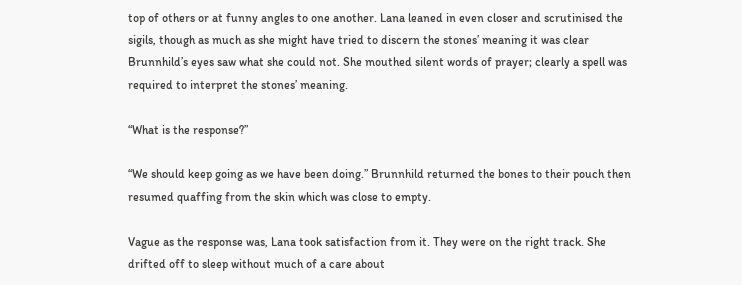top of others or at funny angles to one another. Lana leaned in even closer and scrutinised the sigils, though as much as she might have tried to discern the stones’ meaning it was clear Brunnhild’s eyes saw what she could not. She mouthed silent words of prayer; clearly a spell was required to interpret the stones’ meaning.

“What is the response?”

“We should keep going as we have been doing.” Brunnhild returned the bones to their pouch then resumed quaffing from the skin which was close to empty.

Vague as the response was, Lana took satisfaction from it. They were on the right track. She drifted off to sleep without much of a care about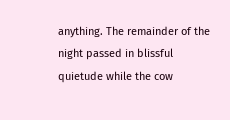anything. The remainder of the night passed in blissful quietude while the cow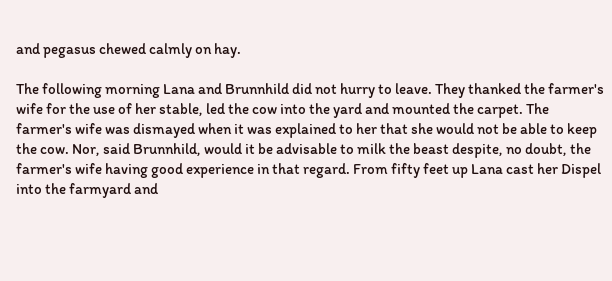and pegasus chewed calmly on hay.

The following morning Lana and Brunnhild did not hurry to leave. They thanked the farmer's wife for the use of her stable, led the cow into the yard and mounted the carpet. The farmer's wife was dismayed when it was explained to her that she would not be able to keep the cow. Nor, said Brunnhild, would it be advisable to milk the beast despite, no doubt, the farmer's wife having good experience in that regard. From fifty feet up Lana cast her Dispel into the farmyard and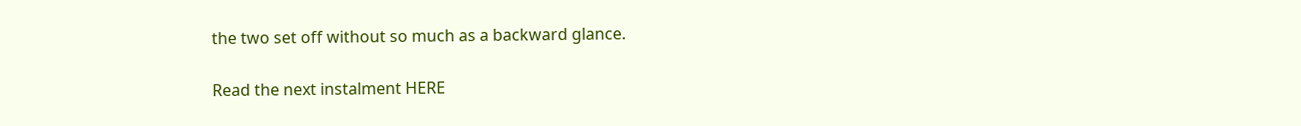the two set off without so much as a backward glance.

Read the next instalment HERE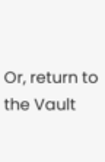Or, return to the Vault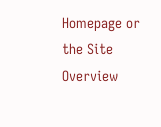Homepage or the Site Overview